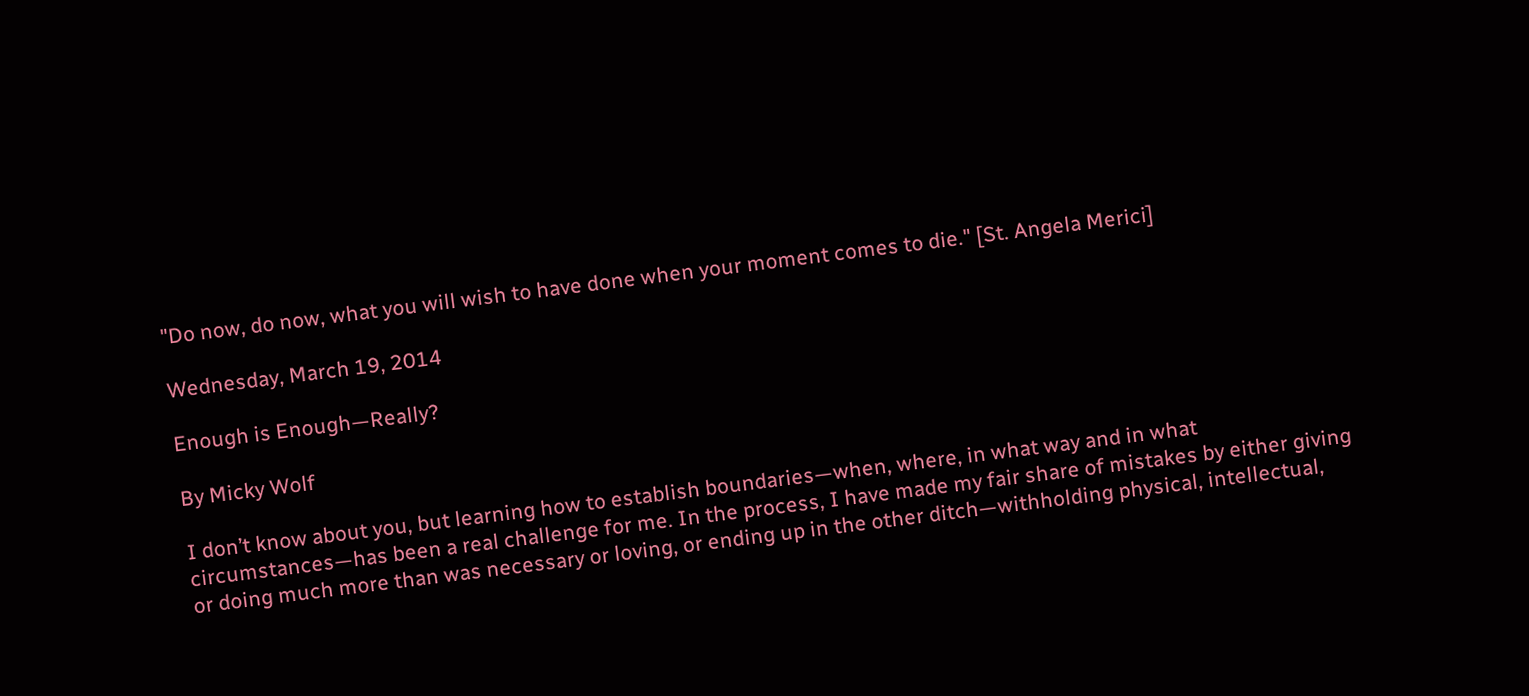"Do now, do now, what you will wish to have done when your moment comes to die." [St. Angela Merici]

Wednesday, March 19, 2014

Enough is Enough—Really?

By Micky Wolf

I don’t know about you, but learning how to establish boundaries—when, where, in what way and in what circumstances—has been a real challenge for me. In the process, I have made my fair share of mistakes by either giving or doing much more than was necessary or loving, or ending up in the other ditch—withholding physical, intellectual,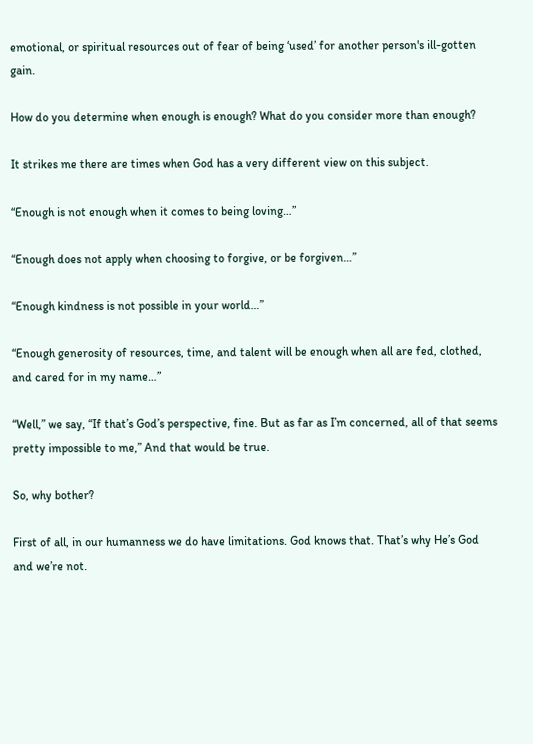emotional, or spiritual resources out of fear of being ‘used’ for another person's ill-gotten gain.

How do you determine when enough is enough? What do you consider more than enough?

It strikes me there are times when God has a very different view on this subject.

“Enough is not enough when it comes to being loving…”

“Enough does not apply when choosing to forgive, or be forgiven…”

“Enough kindness is not possible in your world…”

“Enough generosity of resources, time, and talent will be enough when all are fed, clothed, and cared for in my name…”

“Well,” we say, “If that’s God’s perspective, fine. But as far as I’m concerned, all of that seems pretty impossible to me,” And that would be true.

So, why bother?

First of all, in our humanness we do have limitations. God knows that. That’s why He’s God and we’re not.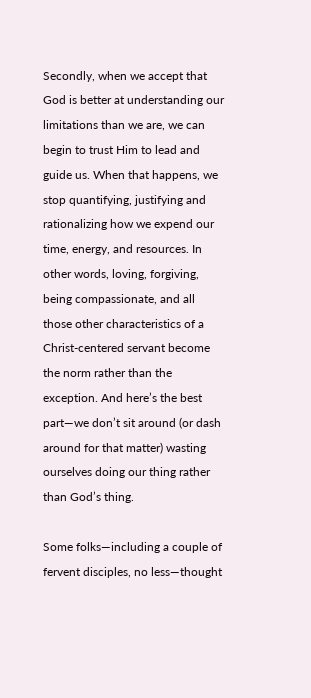Secondly, when we accept that God is better at understanding our limitations than we are, we can begin to trust Him to lead and guide us. When that happens, we stop quantifying, justifying and rationalizing how we expend our time, energy, and resources. In other words, loving, forgiving, being compassionate, and all those other characteristics of a Christ-centered servant become the norm rather than the exception. And here’s the best part—we don’t sit around (or dash around for that matter) wasting ourselves doing our thing rather than God’s thing.

Some folks—including a couple of fervent disciples, no less—thought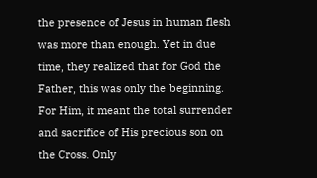the presence of Jesus in human flesh was more than enough. Yet in due time, they realized that for God the Father, this was only the beginning. For Him, it meant the total surrender and sacrifice of His precious son on the Cross. Only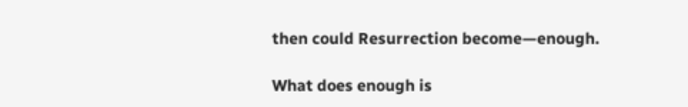then could Resurrection become—enough.

What does enough is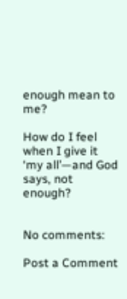enough mean to me?

How do I feel when I give it ‘my all’—and God says, not enough?


No comments:

Post a Comment